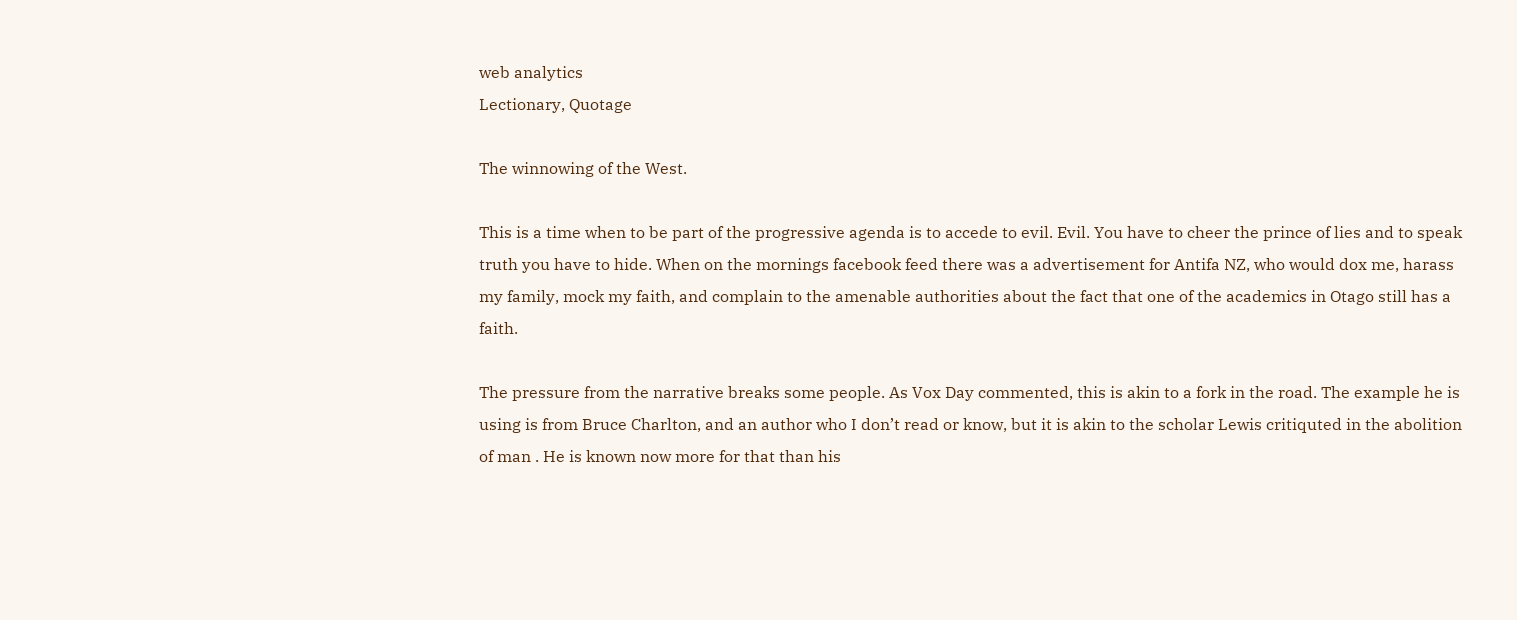web analytics
Lectionary, Quotage

The winnowing of the West.

This is a time when to be part of the progressive agenda is to accede to evil. Evil. You have to cheer the prince of lies and to speak truth you have to hide. When on the mornings facebook feed there was a advertisement for Antifa NZ, who would dox me, harass my family, mock my faith, and complain to the amenable authorities about the fact that one of the academics in Otago still has a faith.

The pressure from the narrative breaks some people. As Vox Day commented, this is akin to a fork in the road. The example he is using is from Bruce Charlton, and an author who I don’t read or know, but it is akin to the scholar Lewis critiquted in the abolition of man . He is known now more for that than his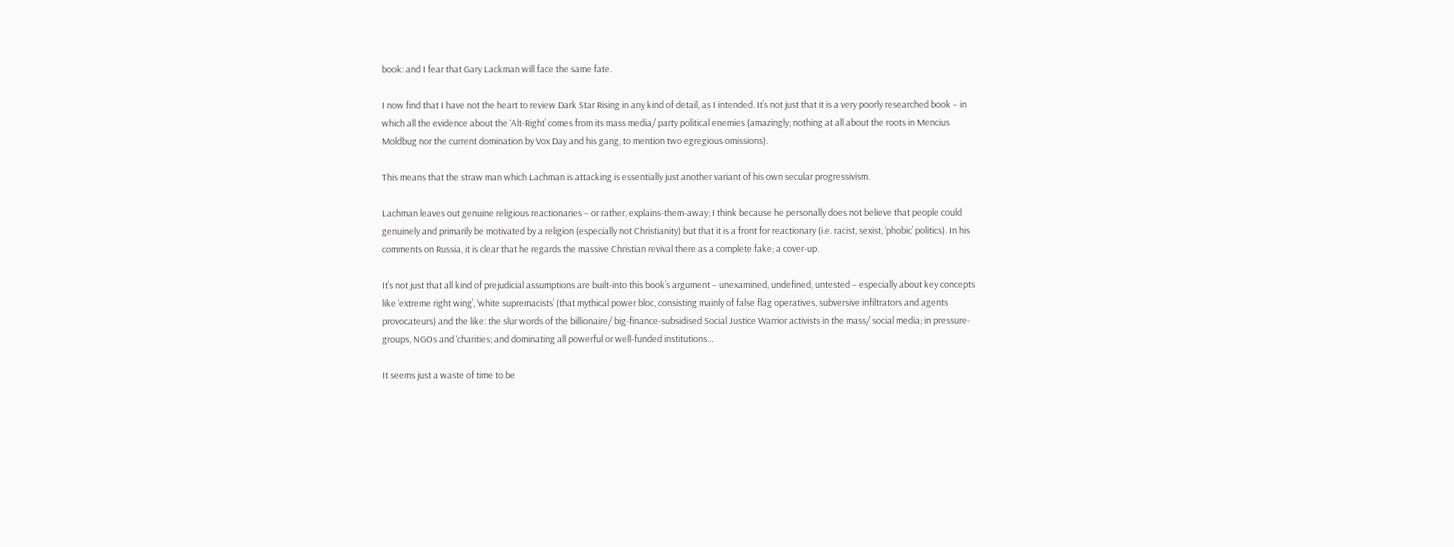book: and I fear that Gary Lackman will face the same fate.

I now find that I have not the heart to review Dark Star Rising in any kind of detail, as I intended. It’s not just that it is a very poorly researched book – in which all the evidence about the ‘Alt-Right’ comes from its mass media/ party political enemies (amazingly; nothing at all about the roots in Mencius Moldbug nor the current domination by Vox Day and his gang, to mention two egregious omissions).

This means that the straw man which Lachman is attacking is essentially just another variant of his own secular progressivism.

Lachman leaves out genuine religious reactionaries – or rather, explains-them-away; I think because he personally does not believe that people could genuinely and primarily be motivated by a religion (especially not Christianity) but that it is a front for reactionary (i.e. racist, sexist, ‘phobic’ politics). In his comments on Russia, it is clear that he regards the massive Christian revival there as a complete fake; a cover-up.

It’s not just that all kind of prejudicial assumptions are built-into this book’s argument – unexamined, undefined, untested – especially about key concepts like ‘extreme right wing’, ‘white supremacists’ (that mythical power bloc, consisting mainly of false flag operatives, subversive infiltrators and agents provocateurs) and the like: the slur words of the billionaire/ big-finance-subsidised Social Justice Warrior activists in the mass/ social media; in pressure-groups, NGOs and ‘charities; and dominating all powerful or well-funded institutions…

It seems just a waste of time to be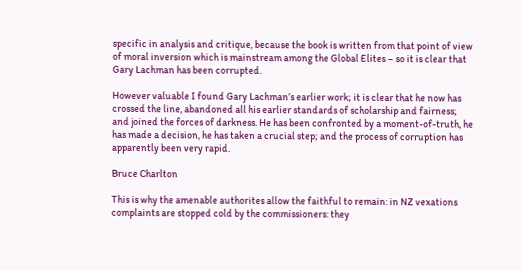specific in analysis and critique, because the book is written from that point of view of moral inversion which is mainstream among the Global Elites – so it is clear that Gary Lachman has been corrupted.

However valuable I found Gary Lachman’s earlier work; it is clear that he now has crossed the line, abandoned all his earlier standards of scholarship and fairness; and joined the forces of darkness. He has been confronted by a moment-of-truth, he has made a decision, he has taken a crucial step; and the process of corruption has apparently been very rapid.

Bruce Charlton

This is why the amenable authorites allow the faithful to remain: in NZ vexations complaints are stopped cold by the commissioners: they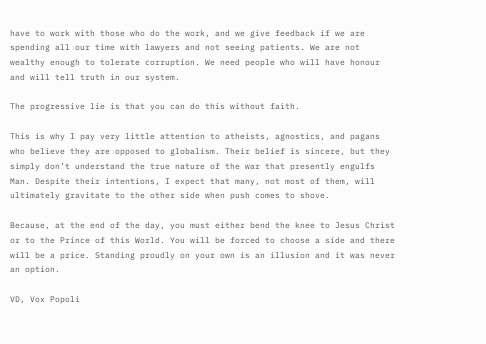have to work with those who do the work, and we give feedback if we are spending all our time with lawyers and not seeing patients. We are not wealthy enough to tolerate corruption. We need people who will have honour and will tell truth in our system.

The progressive lie is that you can do this without faith.

This is why I pay very little attention to atheists, agnostics, and pagans who believe they are opposed to globalism. Their belief is sincere, but they simply don’t understand the true nature of the war that presently engulfs Man. Despite their intentions, I expect that many, not most of them, will ultimately gravitate to the other side when push comes to shove.

Because, at the end of the day, you must either bend the knee to Jesus Christ or to the Prince of this World. You will be forced to choose a side and there will be a price. Standing proudly on your own is an illusion and it was never an option.

VD, Vox Popoli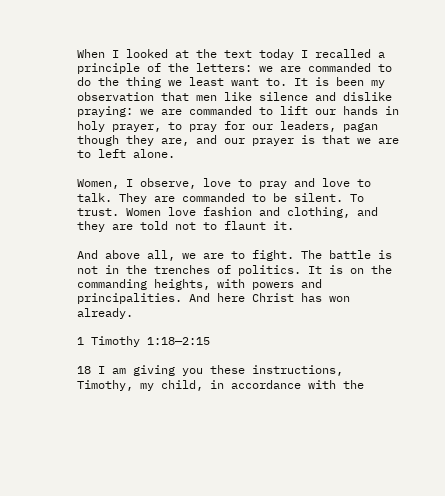When I looked at the text today I recalled a principle of the letters: we are commanded to do the thing we least want to. It is been my observation that men like silence and dislike praying: we are commanded to lift our hands in holy prayer, to pray for our leaders, pagan though they are, and our prayer is that we are to left alone.

Women, I observe, love to pray and love to talk. They are commanded to be silent. To trust. Women love fashion and clothing, and they are told not to flaunt it.

And above all, we are to fight. The battle is not in the trenches of politics. It is on the commanding heights, with powers and principalities. And here Christ has won already.

1 Timothy 1:18—2:15

18 I am giving you these instructions, Timothy, my child, in accordance with the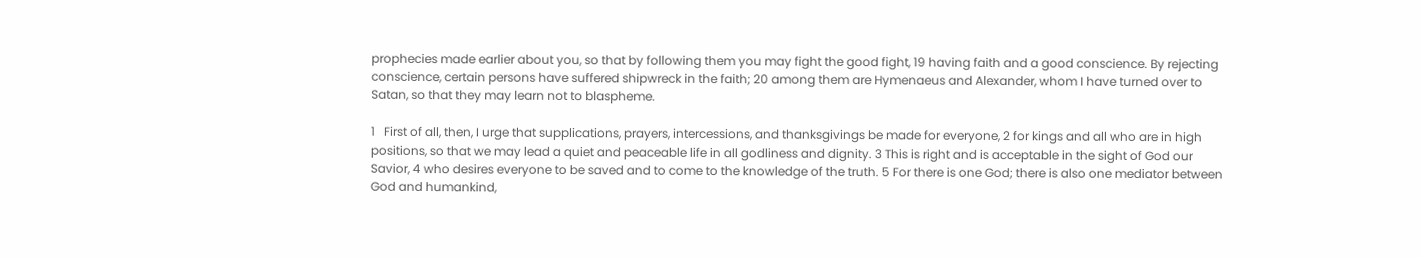prophecies made earlier about you, so that by following them you may fight the good fight, 19 having faith and a good conscience. By rejecting conscience, certain persons have suffered shipwreck in the faith; 20 among them are Hymenaeus and Alexander, whom I have turned over to Satan, so that they may learn not to blaspheme.

1   First of all, then, I urge that supplications, prayers, intercessions, and thanksgivings be made for everyone, 2 for kings and all who are in high positions, so that we may lead a quiet and peaceable life in all godliness and dignity. 3 This is right and is acceptable in the sight of God our Savior, 4 who desires everyone to be saved and to come to the knowledge of the truth. 5 For there is one God; there is also one mediator between God and humankind,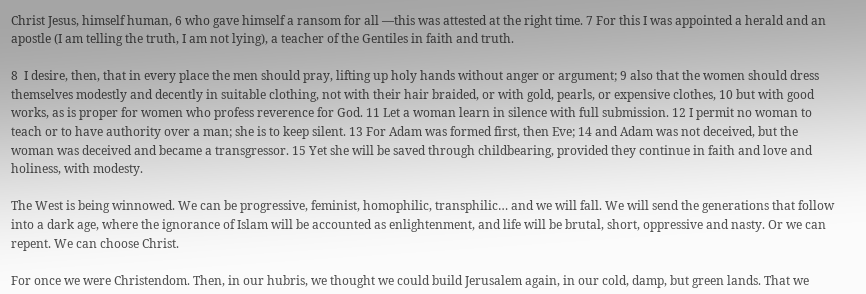Christ Jesus, himself human, 6 who gave himself a ransom for all —this was attested at the right time. 7 For this I was appointed a herald and an apostle (I am telling the truth, I am not lying), a teacher of the Gentiles in faith and truth.

8  I desire, then, that in every place the men should pray, lifting up holy hands without anger or argument; 9 also that the women should dress themselves modestly and decently in suitable clothing, not with their hair braided, or with gold, pearls, or expensive clothes, 10 but with good works, as is proper for women who profess reverence for God. 11 Let a woman learn in silence with full submission. 12 I permit no woman to teach or to have authority over a man; she is to keep silent. 13 For Adam was formed first, then Eve; 14 and Adam was not deceived, but the woman was deceived and became a transgressor. 15 Yet she will be saved through childbearing, provided they continue in faith and love and holiness, with modesty.

The West is being winnowed. We can be progressive, feminist, homophilic, transphilic… and we will fall. We will send the generations that follow into a dark age, where the ignorance of Islam will be accounted as enlightenment, and life will be brutal, short, oppressive and nasty. Or we can repent. We can choose Christ.

For once we were Christendom. Then, in our hubris, we thought we could build Jerusalem again, in our cold, damp, but green lands. That we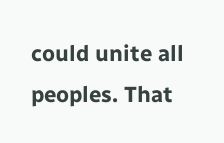could unite all peoples. That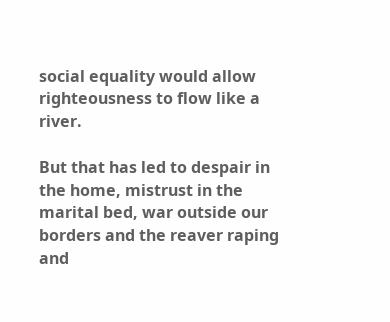social equality would allow righteousness to flow like a river.

But that has led to despair in the home, mistrust in the marital bed, war outside our borders and the reaver raping and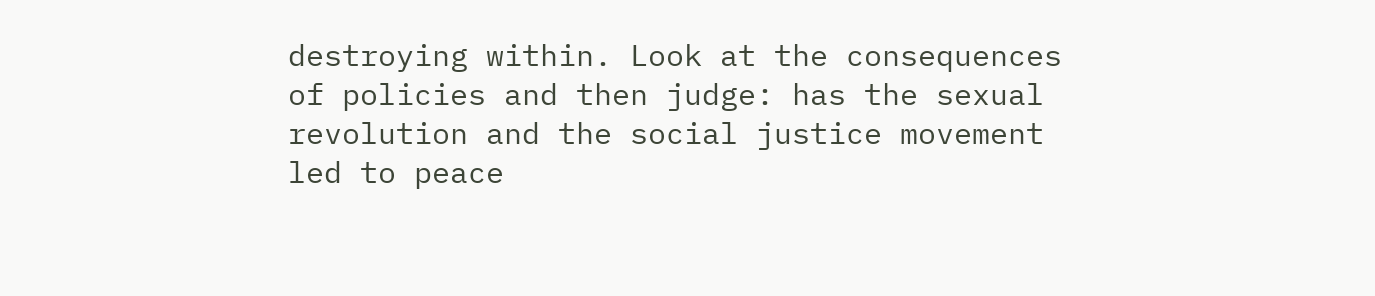destroying within. Look at the consequences of policies and then judge: has the sexual revolution and the social justice movement led to peace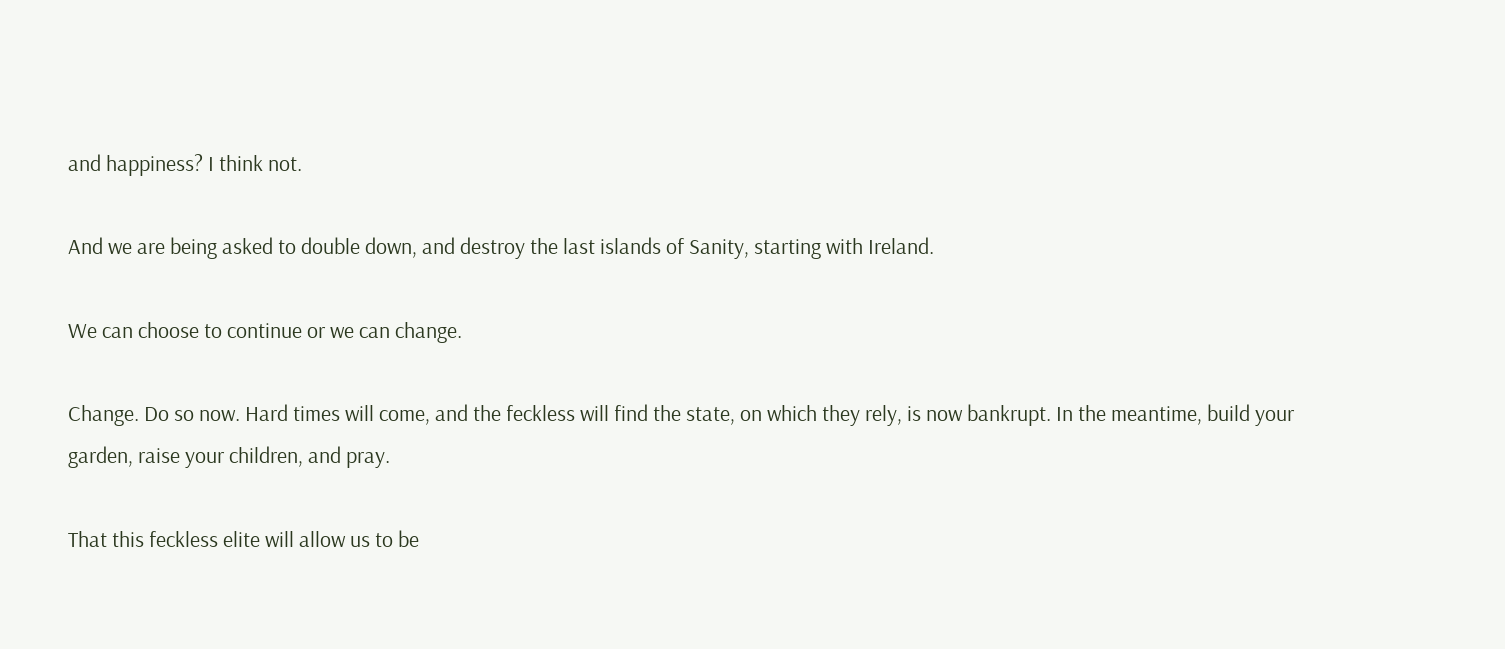and happiness? I think not.

And we are being asked to double down, and destroy the last islands of Sanity, starting with Ireland.

We can choose to continue or we can change.

Change. Do so now. Hard times will come, and the feckless will find the state, on which they rely, is now bankrupt. In the meantime, build your garden, raise your children, and pray.

That this feckless elite will allow us to be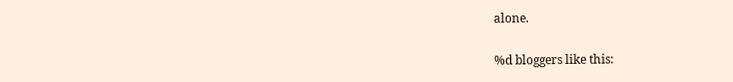alone.

%d bloggers like this: